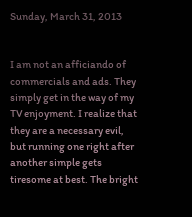Sunday, March 31, 2013


I am not an afficiando of commercials and ads. They simply get in the way of my TV enjoyment. I realize that they are a necessary evil, but running one right after another simple gets tiresome at best. The bright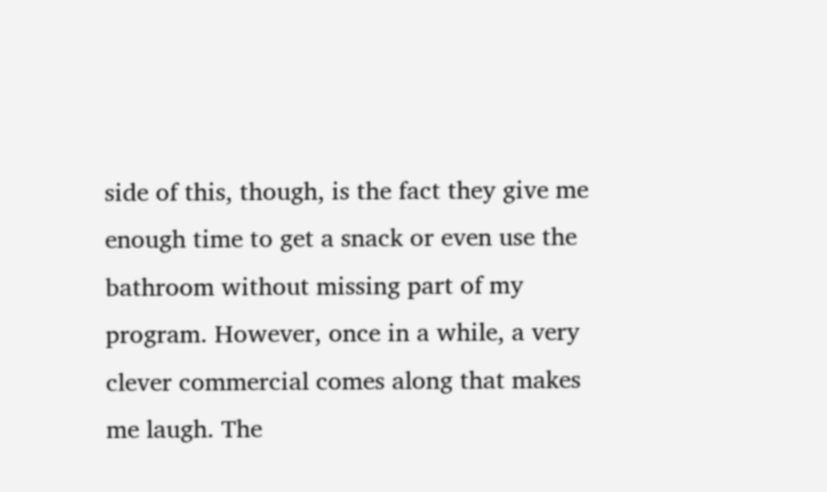side of this, though, is the fact they give me enough time to get a snack or even use the bathroom without missing part of my program. However, once in a while, a very clever commercial comes along that makes me laugh. The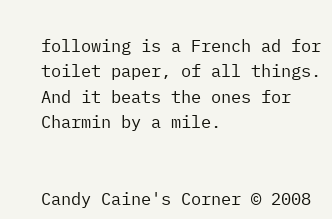following is a French ad for toilet paper, of all things. And it beats the ones for Charmin by a mile.


Candy Caine's Corner © 2008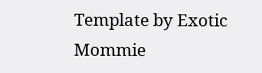Template by Exotic Mommie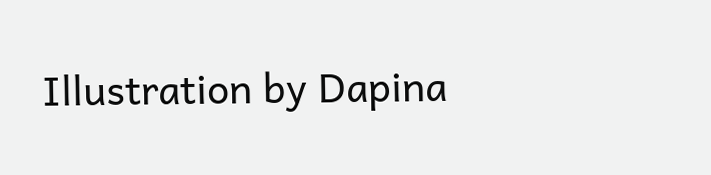Illustration by Dapina